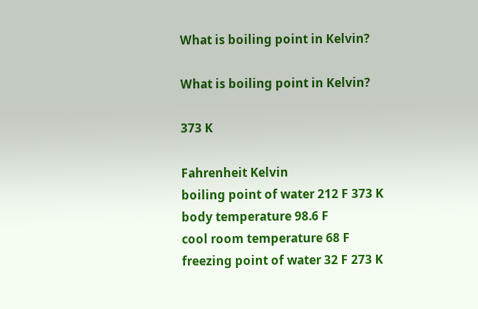What is boiling point in Kelvin?

What is boiling point in Kelvin?

373 K

Fahrenheit Kelvin
boiling point of water 212 F 373 K
body temperature 98.6 F
cool room temperature 68 F
freezing point of water 32 F 273 K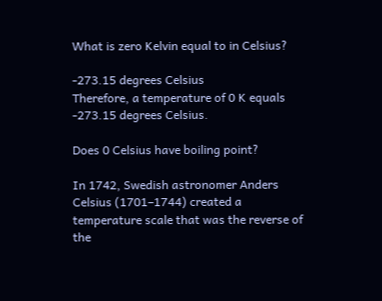What is zero Kelvin equal to in Celsius?

-273.15 degrees Celsius
Therefore, a temperature of 0 K equals -273.15 degrees Celsius.

Does 0 Celsius have boiling point?

In 1742, Swedish astronomer Anders Celsius (1701–1744) created a temperature scale that was the reverse of the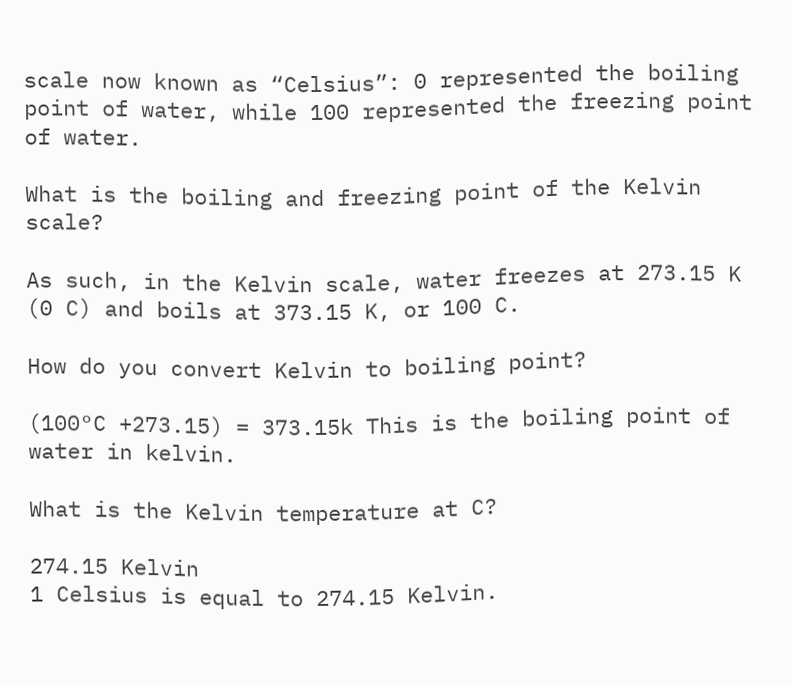scale now known as “Celsius”: 0 represented the boiling point of water, while 100 represented the freezing point of water.

What is the boiling and freezing point of the Kelvin scale?

As such, in the Kelvin scale, water freezes at 273.15 K (0 C) and boils at 373.15 K, or 100 C.

How do you convert Kelvin to boiling point?

(100°C +273.15) = 373.15k This is the boiling point of water in kelvin.

What is the Kelvin temperature at C?

274.15 Kelvin
1 Celsius is equal to 274.15 Kelvin.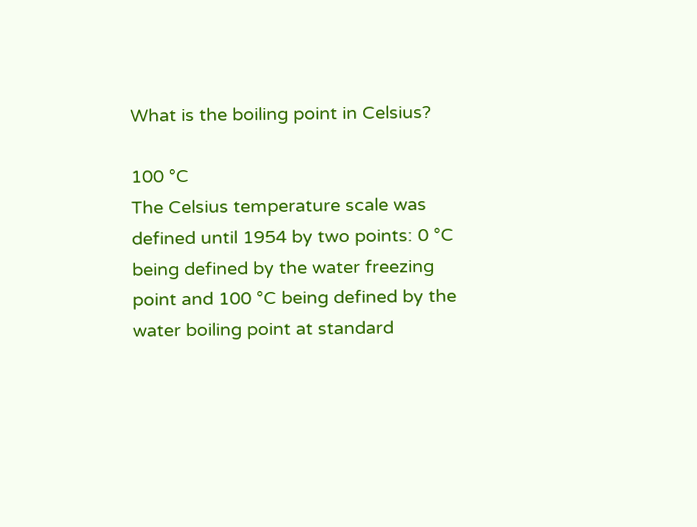What is the boiling point in Celsius?

100 °C
The Celsius temperature scale was defined until 1954 by two points: 0 °C being defined by the water freezing point and 100 °C being defined by the water boiling point at standard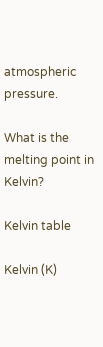atmospheric pressure.

What is the melting point in Kelvin?

Kelvin table

Kelvin (K)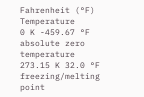Fahrenheit (°F) Temperature
0 K -459.67 °F absolute zero temperature
273.15 K 32.0 °F freezing/melting point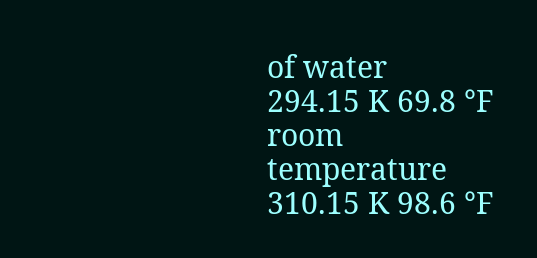of water
294.15 K 69.8 °F room temperature
310.15 K 98.6 °F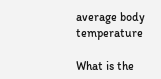average body temperature

What is the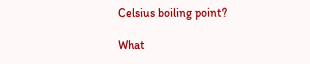Celsius boiling point?

What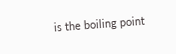is the boiling point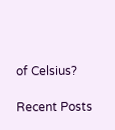of Celsius?

Recent Posts